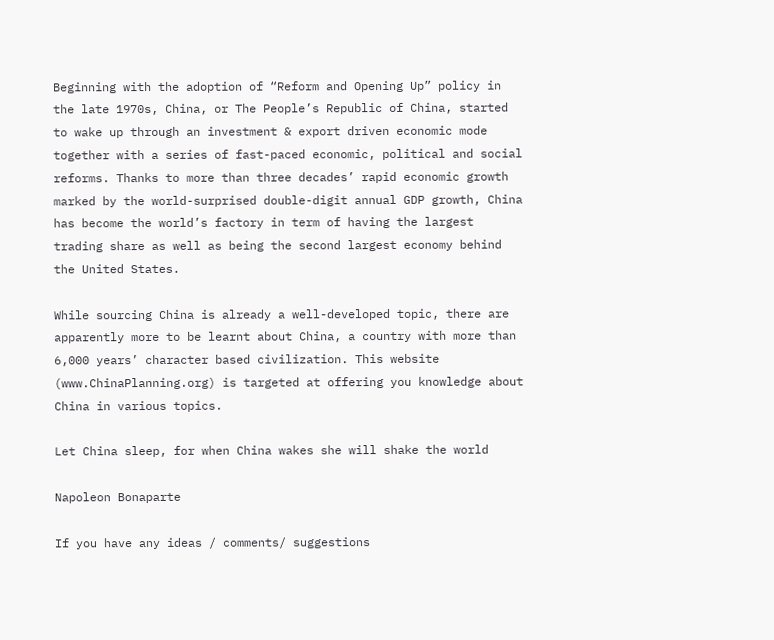Beginning with the adoption of “Reform and Opening Up” policy in the late 1970s, China, or The People’s Republic of China, started to wake up through an investment & export driven economic mode together with a series of fast-paced economic, political and social reforms. Thanks to more than three decades’ rapid economic growth marked by the world-surprised double-digit annual GDP growth, China has become the world’s factory in term of having the largest trading share as well as being the second largest economy behind the United States.

While sourcing China is already a well-developed topic, there are apparently more to be learnt about China, a country with more than 6,000 years’ character based civilization. This website (www.ChinaPlanning.org) is targeted at offering you knowledge about China in various topics.

Let China sleep, for when China wakes she will shake the world

Napoleon Bonaparte

If you have any ideas / comments/ suggestions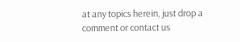at any topics herein, just drop a comment or contact us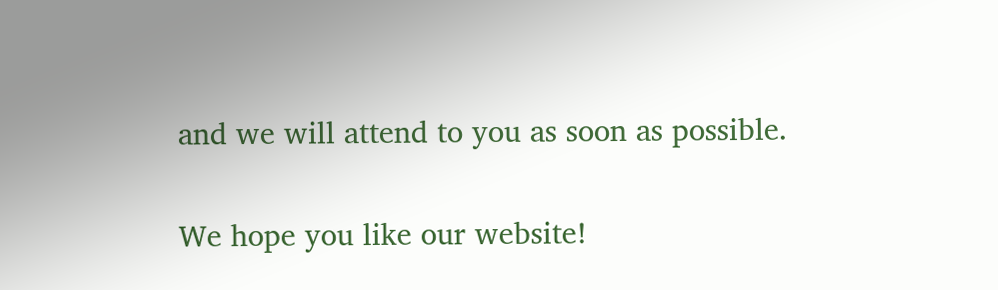and we will attend to you as soon as possible.

We hope you like our website!